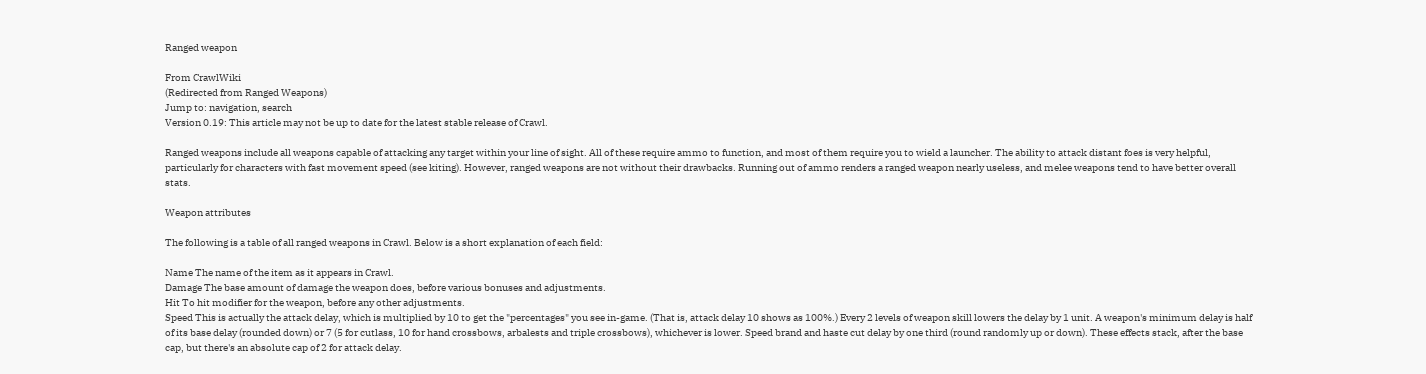Ranged weapon

From CrawlWiki
(Redirected from Ranged Weapons)
Jump to: navigation, search
Version 0.19: This article may not be up to date for the latest stable release of Crawl.

Ranged weapons include all weapons capable of attacking any target within your line of sight. All of these require ammo to function, and most of them require you to wield a launcher. The ability to attack distant foes is very helpful, particularly for characters with fast movement speed (see kiting). However, ranged weapons are not without their drawbacks. Running out of ammo renders a ranged weapon nearly useless, and melee weapons tend to have better overall stats.

Weapon attributes

The following is a table of all ranged weapons in Crawl. Below is a short explanation of each field:

Name The name of the item as it appears in Crawl.
Damage The base amount of damage the weapon does, before various bonuses and adjustments.
Hit To hit modifier for the weapon, before any other adjustments.
Speed This is actually the attack delay, which is multiplied by 10 to get the "percentages" you see in-game. (That is, attack delay 10 shows as 100%.) Every 2 levels of weapon skill lowers the delay by 1 unit. A weapon's minimum delay is half of its base delay (rounded down) or 7 (5 for cutlass, 10 for hand crossbows, arbalests and triple crossbows), whichever is lower. Speed brand and haste cut delay by one third (round randomly up or down). These effects stack, after the base cap, but there's an absolute cap of 2 for attack delay.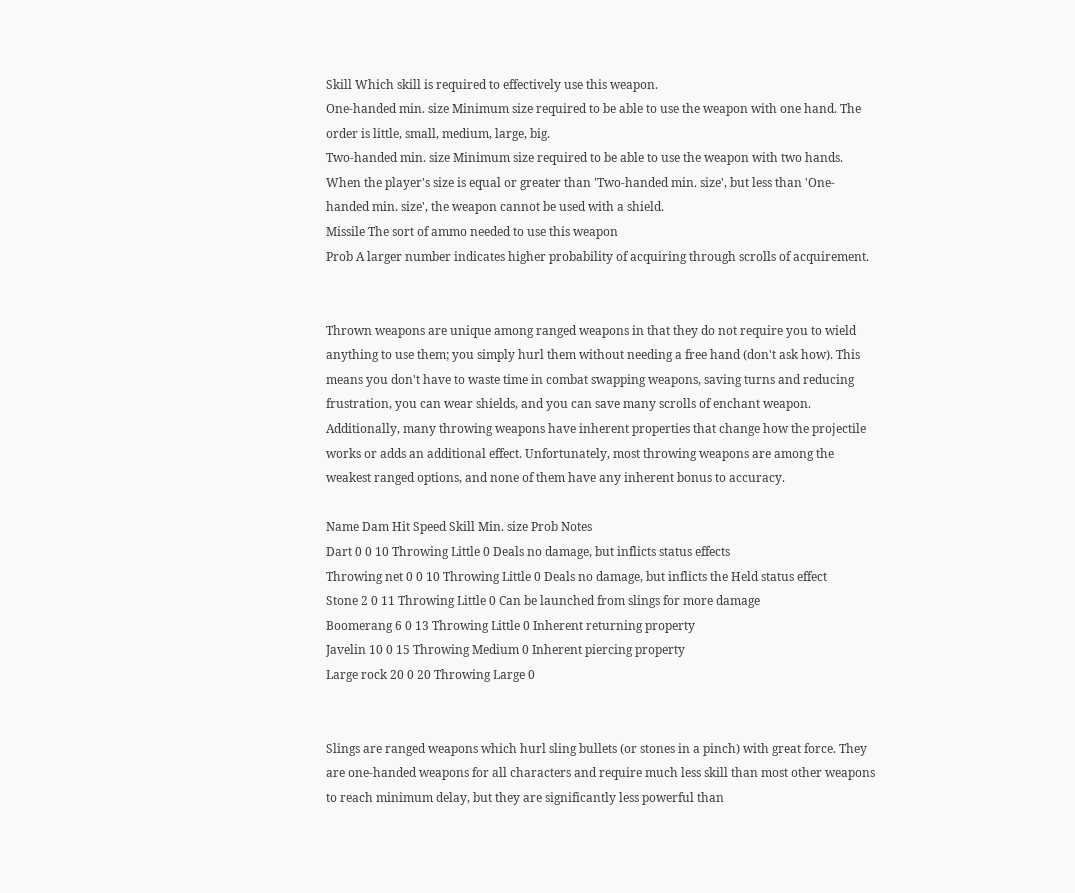Skill Which skill is required to effectively use this weapon.
One-handed min. size Minimum size required to be able to use the weapon with one hand. The order is little, small, medium, large, big.
Two-handed min. size Minimum size required to be able to use the weapon with two hands. When the player's size is equal or greater than 'Two-handed min. size', but less than 'One-handed min. size', the weapon cannot be used with a shield.
Missile The sort of ammo needed to use this weapon
Prob A larger number indicates higher probability of acquiring through scrolls of acquirement.


Thrown weapons are unique among ranged weapons in that they do not require you to wield anything to use them; you simply hurl them without needing a free hand (don't ask how). This means you don't have to waste time in combat swapping weapons, saving turns and reducing frustration, you can wear shields, and you can save many scrolls of enchant weapon. Additionally, many throwing weapons have inherent properties that change how the projectile works or adds an additional effect. Unfortunately, most throwing weapons are among the weakest ranged options, and none of them have any inherent bonus to accuracy.

Name Dam Hit Speed Skill Min. size Prob Notes
Dart 0 0 10 Throwing Little 0 Deals no damage, but inflicts status effects
Throwing net 0 0 10 Throwing Little 0 Deals no damage, but inflicts the Held status effect
Stone 2 0 11 Throwing Little 0 Can be launched from slings for more damage
Boomerang 6 0 13 Throwing Little 0 Inherent returning property
Javelin 10 0 15 Throwing Medium 0 Inherent piercing property
Large rock 20 0 20 Throwing Large 0


Slings are ranged weapons which hurl sling bullets (or stones in a pinch) with great force. They are one-handed weapons for all characters and require much less skill than most other weapons to reach minimum delay, but they are significantly less powerful than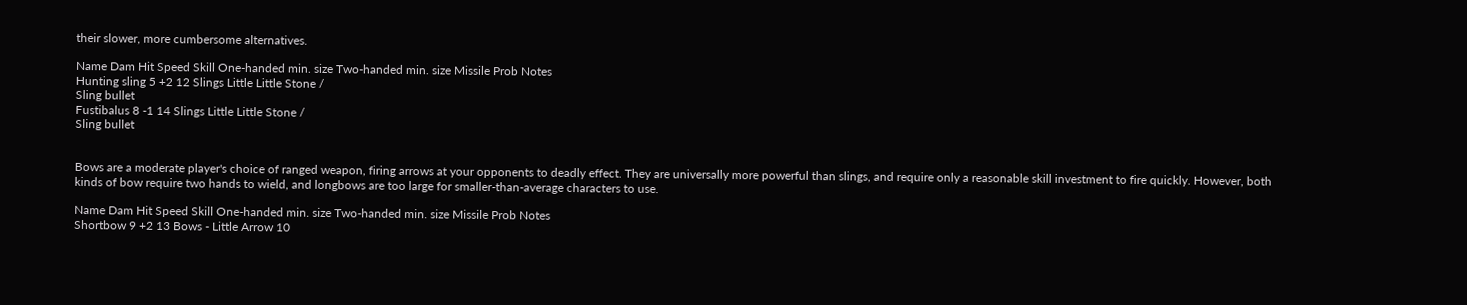their slower, more cumbersome alternatives.

Name Dam Hit Speed Skill One-handed min. size Two-handed min. size Missile Prob Notes
Hunting sling 5 +2 12 Slings Little Little Stone /
Sling bullet
Fustibalus 8 -1 14 Slings Little Little Stone /
Sling bullet


Bows are a moderate player's choice of ranged weapon, firing arrows at your opponents to deadly effect. They are universally more powerful than slings, and require only a reasonable skill investment to fire quickly. However, both kinds of bow require two hands to wield, and longbows are too large for smaller-than-average characters to use.

Name Dam Hit Speed Skill One-handed min. size Two-handed min. size Missile Prob Notes
Shortbow 9 +2 13 Bows - Little Arrow 10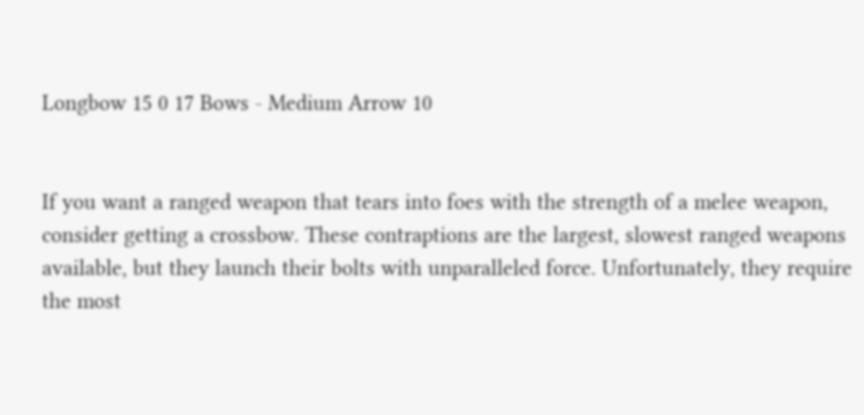Longbow 15 0 17 Bows - Medium Arrow 10


If you want a ranged weapon that tears into foes with the strength of a melee weapon, consider getting a crossbow. These contraptions are the largest, slowest ranged weapons available, but they launch their bolts with unparalleled force. Unfortunately, they require the most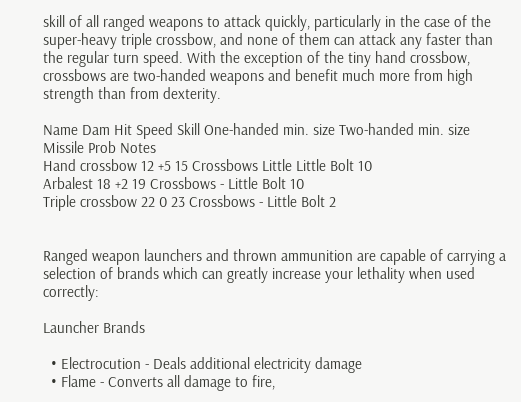skill of all ranged weapons to attack quickly, particularly in the case of the super-heavy triple crossbow, and none of them can attack any faster than the regular turn speed. With the exception of the tiny hand crossbow, crossbows are two-handed weapons and benefit much more from high strength than from dexterity.

Name Dam Hit Speed Skill One-handed min. size Two-handed min. size Missile Prob Notes
Hand crossbow 12 +5 15 Crossbows Little Little Bolt 10
Arbalest 18 +2 19 Crossbows - Little Bolt 10
Triple crossbow 22 0 23 Crossbows - Little Bolt 2


Ranged weapon launchers and thrown ammunition are capable of carrying a selection of brands which can greatly increase your lethality when used correctly:

Launcher Brands

  • Electrocution - Deals additional electricity damage
  • Flame - Converts all damage to fire,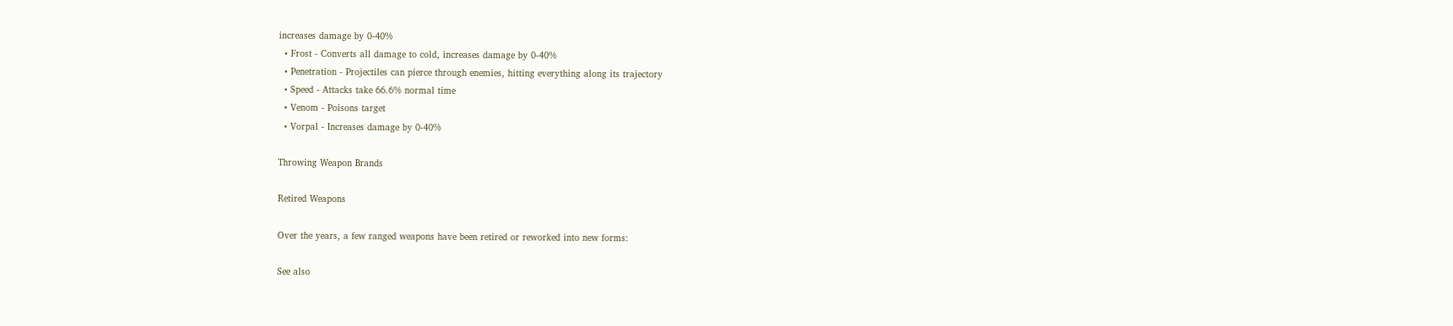increases damage by 0-40%
  • Frost - Converts all damage to cold, increases damage by 0-40%
  • Penetration - Projectiles can pierce through enemies, hitting everything along its trajectory
  • Speed - Attacks take 66.6% normal time
  • Venom - Poisons target
  • Vorpal - Increases damage by 0-40%

Throwing Weapon Brands

Retired Weapons

Over the years, a few ranged weapons have been retired or reworked into new forms:

See also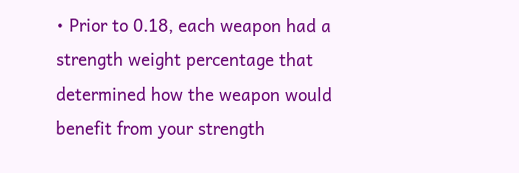• Prior to 0.18, each weapon had a strength weight percentage that determined how the weapon would benefit from your strength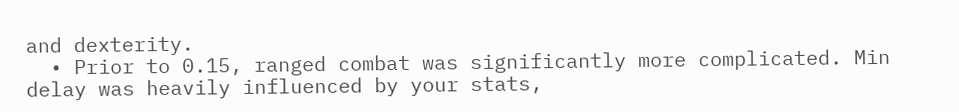and dexterity.
  • Prior to 0.15, ranged combat was significantly more complicated. Min delay was heavily influenced by your stats,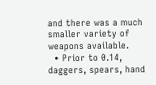and there was a much smaller variety of weapons available.
  • Prior to 0.14, daggers, spears, hand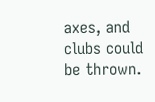axes, and clubs could be thrown.